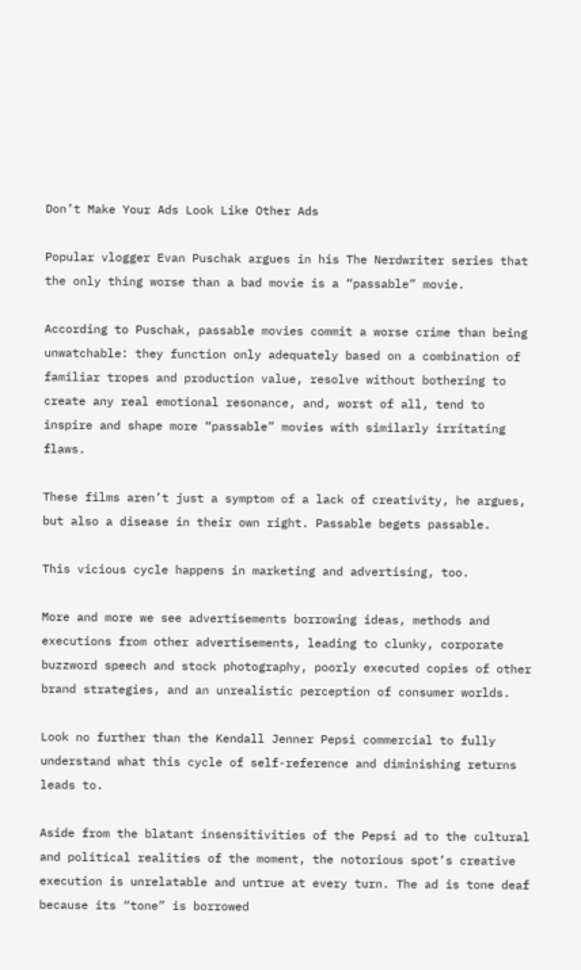Don’t Make Your Ads Look Like Other Ads

Popular vlogger Evan Puschak argues in his The Nerdwriter series that the only thing worse than a bad movie is a “passable” movie.

According to Puschak, passable movies commit a worse crime than being unwatchable: they function only adequately based on a combination of familiar tropes and production value, resolve without bothering to create any real emotional resonance, and, worst of all, tend to inspire and shape more “passable” movies with similarly irritating flaws.

These films aren’t just a symptom of a lack of creativity, he argues, but also a disease in their own right. Passable begets passable.

This vicious cycle happens in marketing and advertising, too.

More and more we see advertisements borrowing ideas, methods and executions from other advertisements, leading to clunky, corporate buzzword speech and stock photography, poorly executed copies of other brand strategies, and an unrealistic perception of consumer worlds.

Look no further than the Kendall Jenner Pepsi commercial to fully understand what this cycle of self-reference and diminishing returns leads to.

Aside from the blatant insensitivities of the Pepsi ad to the cultural and political realities of the moment, the notorious spot’s creative execution is unrelatable and untrue at every turn. The ad is tone deaf because its “tone” is borrowed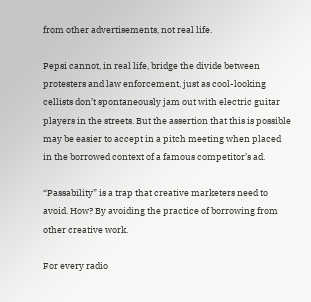from other advertisements, not real life.

Pepsi cannot, in real life, bridge the divide between protesters and law enforcement, just as cool-looking cellists don’t spontaneously jam out with electric guitar players in the streets. But the assertion that this is possible may be easier to accept in a pitch meeting when placed in the borrowed context of a famous competitor’s ad.

“Passability” is a trap that creative marketers need to avoid. How? By avoiding the practice of borrowing from other creative work.

For every radio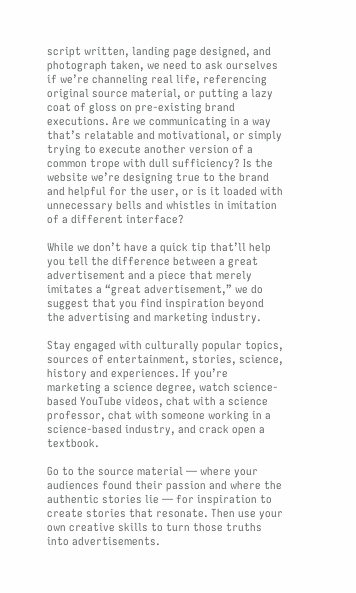script written, landing page designed, and photograph taken, we need to ask ourselves if we’re channeling real life, referencing original source material, or putting a lazy coat of gloss on pre-existing brand executions. Are we communicating in a way that’s relatable and motivational, or simply trying to execute another version of a common trope with dull sufficiency? Is the website we’re designing true to the brand and helpful for the user, or is it loaded with unnecessary bells and whistles in imitation of a different interface?

While we don’t have a quick tip that’ll help you tell the difference between a great advertisement and a piece that merely imitates a “great advertisement,” we do suggest that you find inspiration beyond the advertising and marketing industry.

Stay engaged with culturally popular topics, sources of entertainment, stories, science, history and experiences. If you’re marketing a science degree, watch science-based YouTube videos, chat with a science professor, chat with someone working in a science-based industry, and crack open a textbook.

Go to the source material — where your audiences found their passion and where the authentic stories lie — for inspiration to create stories that resonate. Then use your own creative skills to turn those truths into advertisements.